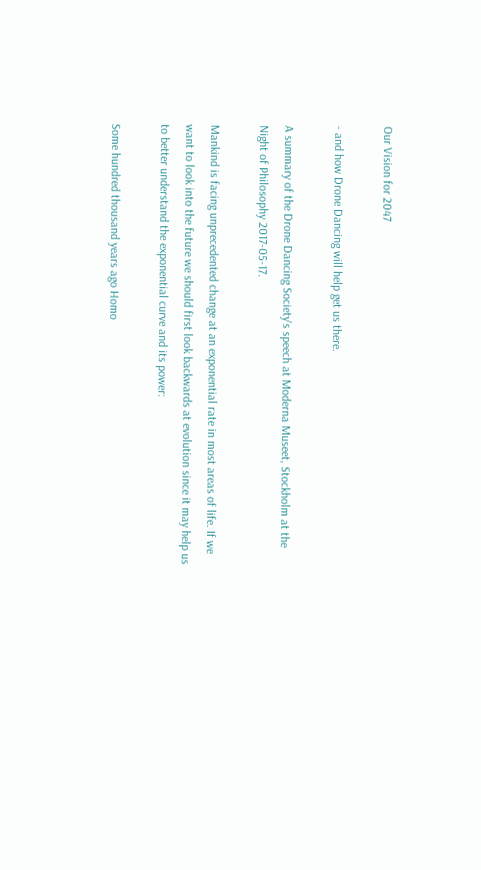Our Vision for 2047

- and how Drone Dancing will help get us there.

A summary of the Drone Dancing Society's speech at Moderna Museet, Stockholm at the Night of Philosophy 2017-05-17.

Mankind is facing unprecedented change at an exponential rate in most areas of life. If we want to look into the future we should first look backwards at evolution since it may help us to better understand the exponential curve and its power:

Some hundred thousand years ago Homo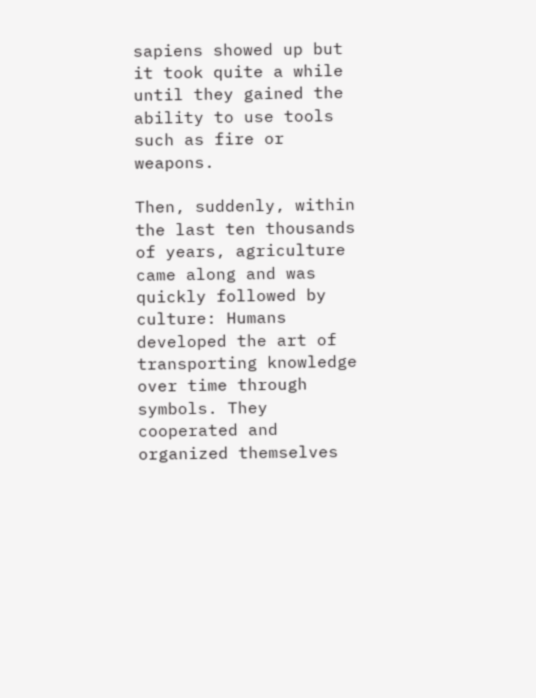sapiens showed up but it took quite a while until they gained the ability to use tools such as fire or weapons.

Then, suddenly, within the last ten thousands of years, agriculture came along and was quickly followed by culture: Humans developed the art of transporting knowledge over time through symbols. They cooperated and organized themselves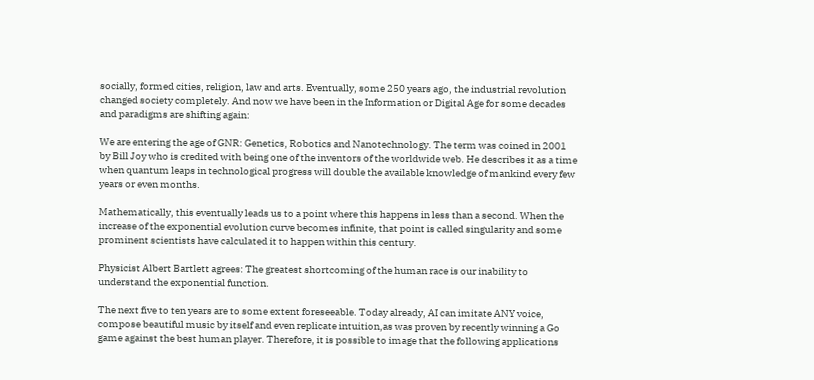socially, formed cities, religion, law and arts. Eventually, some 250 years ago, the industrial revolution changed society completely. And now we have been in the Information or Digital Age for some decades and paradigms are shifting again:

We are entering the age of GNR: Genetics, Robotics and Nanotechnology. The term was coined in 2001 by Bill Joy who is credited with being one of the inventors of the worldwide web. He describes it as a time when quantum leaps in technological progress will double the available knowledge of mankind every few years or even months.

Mathematically, this eventually leads us to a point where this happens in less than a second. When the increase of the exponential evolution curve becomes infinite, that point is called singularity and some prominent scientists have calculated it to happen within this century.

Physicist Albert Bartlett agrees: The greatest shortcoming of the human race is our inability to understand the exponential function.

The next five to ten years are to some extent foreseeable. Today already, AI can imitate ANY voice, compose beautiful music by itself and even replicate intuition,as was proven by recently winning a Go game against the best human player. Therefore, it is possible to image that the following applications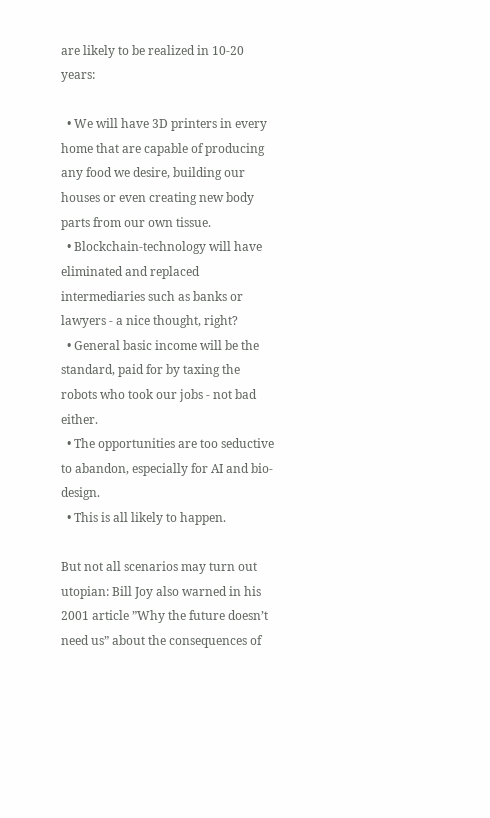are likely to be realized in 10-20 years:

  • We will have 3D printers in every home that are capable of producing any food we desire, building our houses or even creating new body parts from our own tissue.
  • Blockchain-technology will have eliminated and replaced intermediaries such as banks or lawyers - a nice thought, right?
  • General basic income will be the standard, paid for by taxing the robots who took our jobs - not bad either.
  • The opportunities are too seductive to abandon, especially for AI and bio-design.
  • This is all likely to happen.

But not all scenarios may turn out utopian: Bill Joy also warned in his 2001 article ”Why the future doesn’t need us” about the consequences of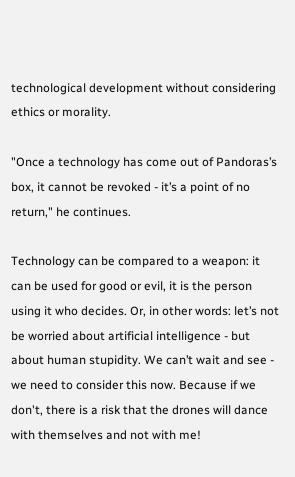technological development without considering ethics or morality.

"Once a technology has come out of Pandoras’s box, it cannot be revoked - it’s a point of no return," he continues.

Technology can be compared to a weapon: it can be used for good or evil, it is the person using it who decides. Or, in other words: let’s not be worried about artificial intelligence - but about human stupidity. We can’t wait and see - we need to consider this now. Because if we don't, there is a risk that the drones will dance with themselves and not with me!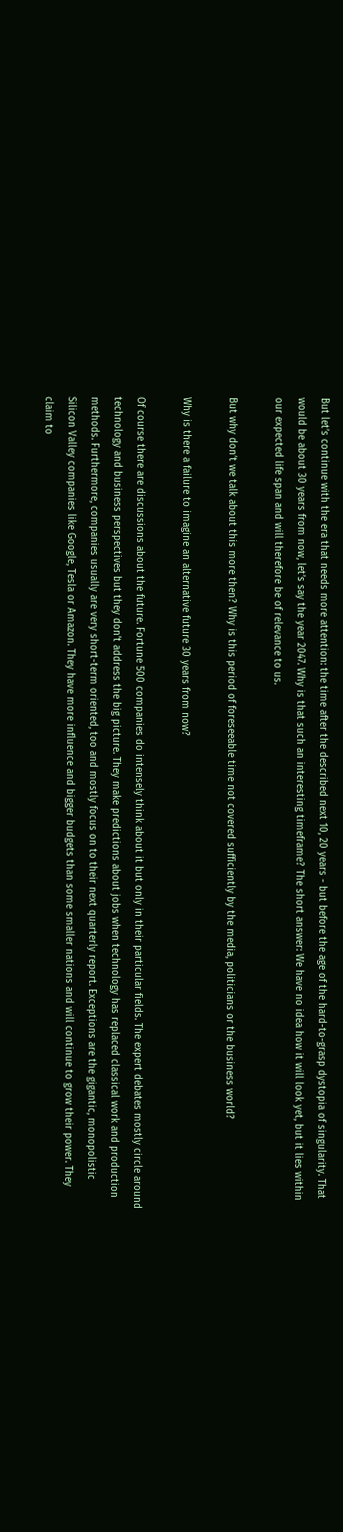But let’s continue with the era that needs more attention: the time after the described next 10, 20 years - but before the age of the hard-to-grasp dystopia of singularity. That would be about 30 years from now, let’s say the year 2047. Why is that such an interesting timeframe? The short answer: We have no idea how it will look yet, but it lies within our expected life span and will therefore be of relevance to us.

But why don’t we talk about this more then? Why is this period of foreseeable time not covered sufficiently by the media, politicians or the business world?

Why is there a failure to imagine an alternative future 30 years from now?

Of course there are discussions about the future. Fortune 500 companies do intensely think about it but only in their particular fields. The expert debates mostly circle around technology and business perspectives but they don’t address the big picture. They make predictions about jobs when technology has replaced classical work and production methods. Furthermore, companies usually are very short-term oriented, too and mostly focus on to their next quarterly report. Exceptions are the gigantic, monopolistic Silicon Valley companies like Google, Tesla or Amazon. They have more influence and bigger budgets than some smaller nations and will continue to grow their power. They claim to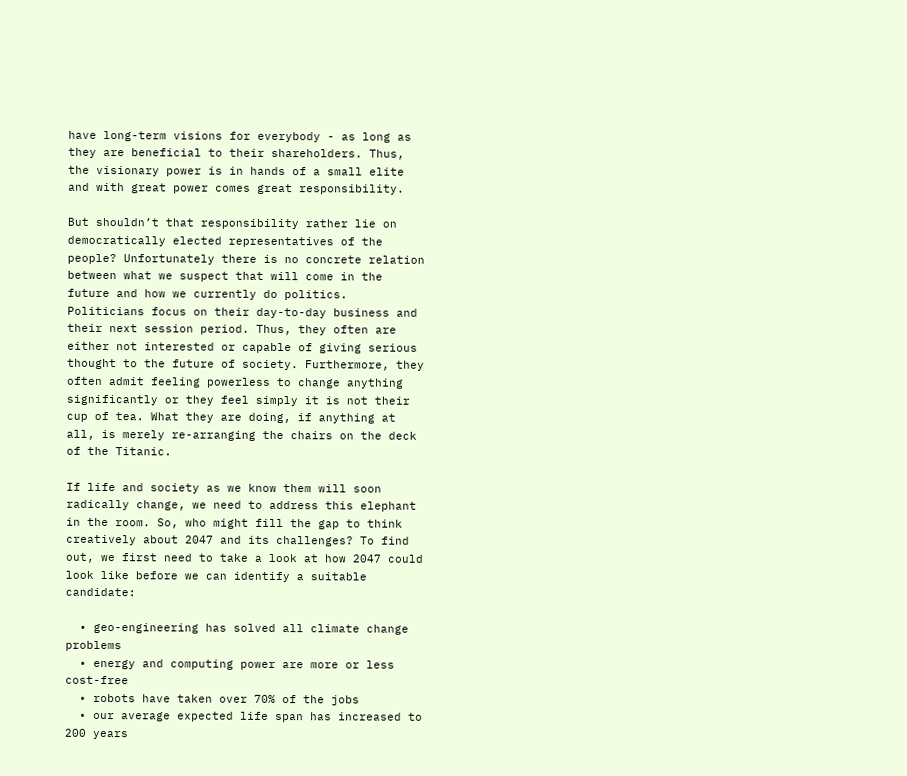have long-term visions for everybody - as long as they are beneficial to their shareholders. Thus, the visionary power is in hands of a small elite and with great power comes great responsibility.

But shouldn’t that responsibility rather lie on democratically elected representatives of the people? Unfortunately there is no concrete relation between what we suspect that will come in the future and how we currently do politics. Politicians focus on their day-to-day business and their next session period. Thus, they often are either not interested or capable of giving serious thought to the future of society. Furthermore, they often admit feeling powerless to change anything significantly or they feel simply it is not their cup of tea. What they are doing, if anything at all, is merely re-arranging the chairs on the deck of the Titanic.

If life and society as we know them will soon radically change, we need to address this elephant in the room. So, who might fill the gap to think creatively about 2047 and its challenges? To find out, we first need to take a look at how 2047 could look like before we can identify a suitable candidate:

  • geo-engineering has solved all climate change problems
  • energy and computing power are more or less cost-free
  • robots have taken over 70% of the jobs
  • our average expected life span has increased to 200 years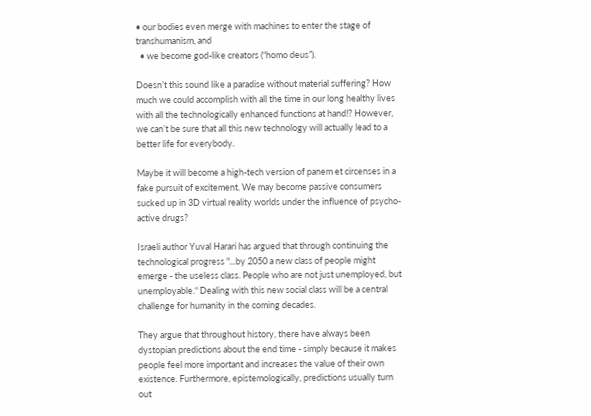• our bodies even merge with machines to enter the stage of transhumanism, and
  • we become god-like creators (“homo deus”).

Doesn’t this sound like a paradise without material suffering? How much we could accomplish with all the time in our long healthy lives with all the technologically enhanced functions at hand!? However, we can’t be sure that all this new technology will actually lead to a better life for everybody.

Maybe it will become a high-tech version of panem et circenses in a fake pursuit of excitement. We may become passive consumers sucked up in 3D virtual reality worlds under the influence of psycho-active drugs?

Israeli author Yuval Harari has argued that through continuing the technological progress "...by 2050 a new class of people might emerge - the useless class. People who are not just unemployed, but unemployable.“ Dealing with this new social class will be a central challenge for humanity in the coming decades.

They argue that throughout history, there have always been dystopian predictions about the end time - simply because it makes people feel more important and increases the value of their own existence. Furthermore, epistemologically, predictions usually turn out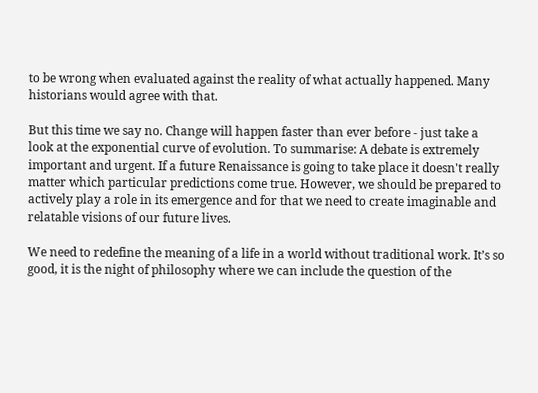to be wrong when evaluated against the reality of what actually happened. Many historians would agree with that.

But this time we say no. Change will happen faster than ever before - just take a look at the exponential curve of evolution. To summarise: A debate is extremely important and urgent. If a future Renaissance is going to take place it doesn't really matter which particular predictions come true. However, we should be prepared to actively play a role in its emergence and for that we need to create imaginable and relatable visions of our future lives.

We need to redefine the meaning of a life in a world without traditional work. It’s so good, it is the night of philosophy where we can include the question of the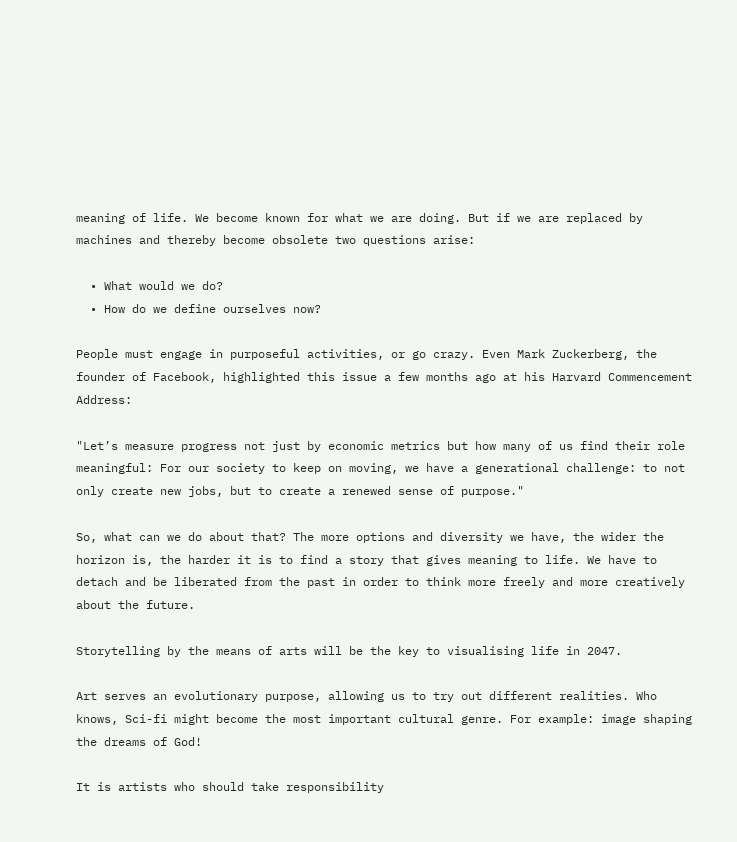meaning of life. We become known for what we are doing. But if we are replaced by machines and thereby become obsolete two questions arise:

  • What would we do?
  • How do we define ourselves now?

People must engage in purposeful activities, or go crazy. Even Mark Zuckerberg, the founder of Facebook, highlighted this issue a few months ago at his Harvard Commencement Address:

"Let’s measure progress not just by economic metrics but how many of us find their role meaningful: For our society to keep on moving, we have a generational challenge: to not only create new jobs, but to create a renewed sense of purpose."

So, what can we do about that? The more options and diversity we have, the wider the horizon is, the harder it is to find a story that gives meaning to life. We have to detach and be liberated from the past in order to think more freely and more creatively about the future.

Storytelling by the means of arts will be the key to visualising life in 2047.

Art serves an evolutionary purpose, allowing us to try out different realities. Who knows, Sci-fi might become the most important cultural genre. For example: image shaping the dreams of God!

It is artists who should take responsibility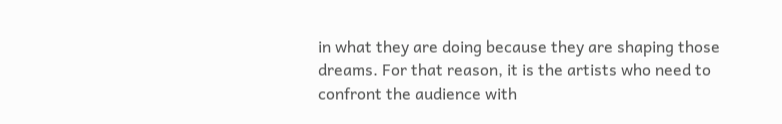in what they are doing because they are shaping those dreams. For that reason, it is the artists who need to confront the audience with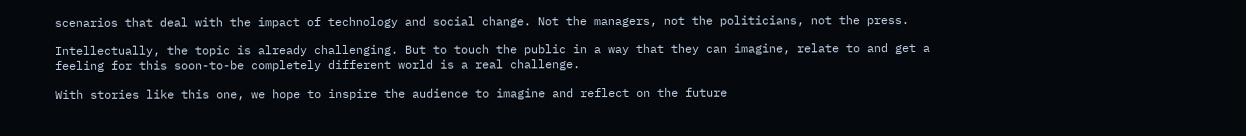scenarios that deal with the impact of technology and social change. Not the managers, not the politicians, not the press.

Intellectually, the topic is already challenging. But to touch the public in a way that they can imagine, relate to and get a feeling for this soon-to-be completely different world is a real challenge.

With stories like this one, we hope to inspire the audience to imagine and reflect on the future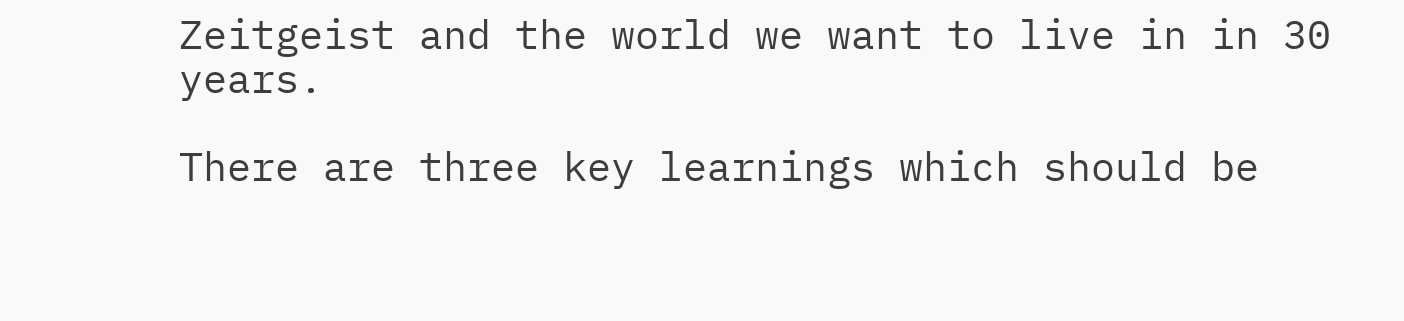Zeitgeist and the world we want to live in in 30 years.

There are three key learnings which should be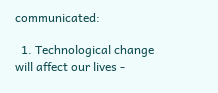communicated:

  1. Technological change will affect our lives -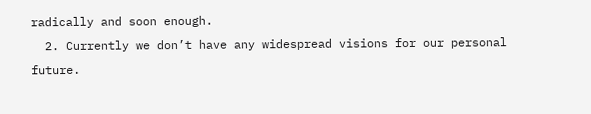radically and soon enough.
  2. Currently we don’t have any widespread visions for our personal future.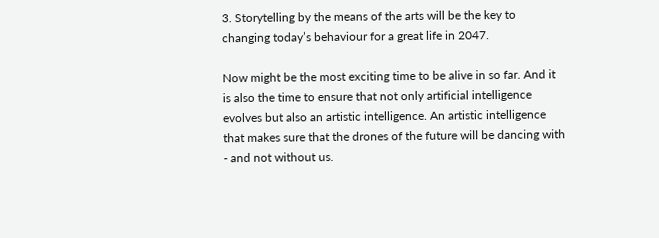3. Storytelling by the means of the arts will be the key to changing today’s behaviour for a great life in 2047.

Now might be the most exciting time to be alive in so far. And it is also the time to ensure that not only artificial intelligence evolves but also an artistic intelligence. An artistic intelligence that makes sure that the drones of the future will be dancing with - and not without us.